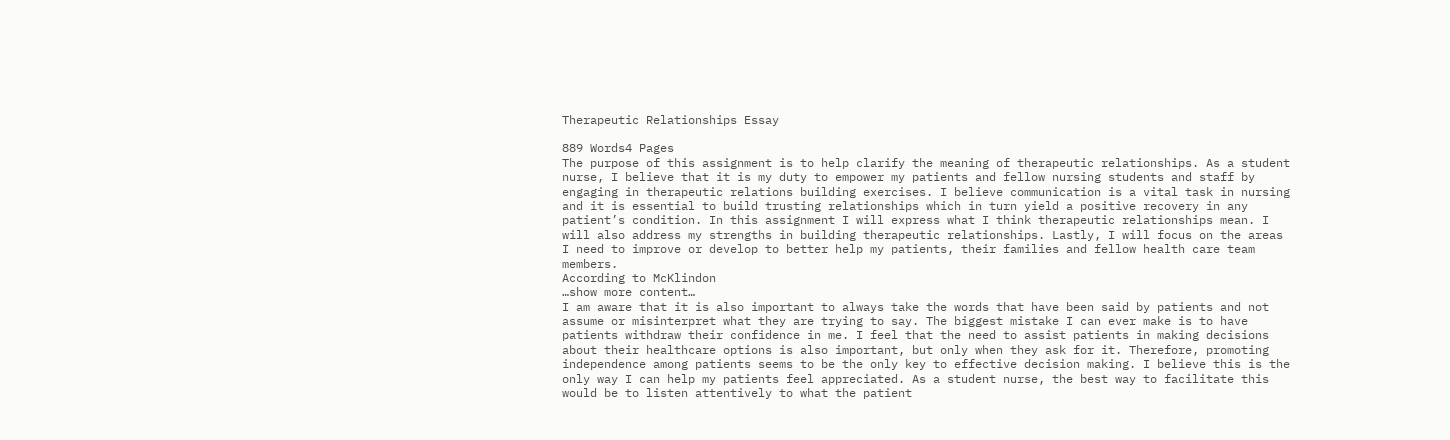Therapeutic Relationships Essay

889 Words4 Pages
The purpose of this assignment is to help clarify the meaning of therapeutic relationships. As a student nurse, I believe that it is my duty to empower my patients and fellow nursing students and staff by engaging in therapeutic relations building exercises. I believe communication is a vital task in nursing and it is essential to build trusting relationships which in turn yield a positive recovery in any patient’s condition. In this assignment I will express what I think therapeutic relationships mean. I will also address my strengths in building therapeutic relationships. Lastly, I will focus on the areas I need to improve or develop to better help my patients, their families and fellow health care team members.
According to McKlindon
…show more content…
I am aware that it is also important to always take the words that have been said by patients and not assume or misinterpret what they are trying to say. The biggest mistake I can ever make is to have patients withdraw their confidence in me. I feel that the need to assist patients in making decisions about their healthcare options is also important, but only when they ask for it. Therefore, promoting independence among patients seems to be the only key to effective decision making. I believe this is the only way I can help my patients feel appreciated. As a student nurse, the best way to facilitate this would be to listen attentively to what the patient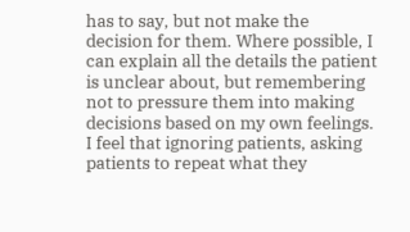has to say, but not make the decision for them. Where possible, I can explain all the details the patient is unclear about, but remembering not to pressure them into making decisions based on my own feelings. I feel that ignoring patients, asking patients to repeat what they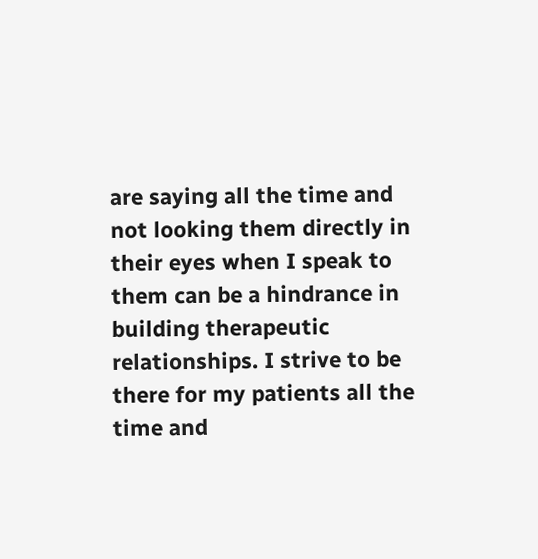are saying all the time and not looking them directly in their eyes when I speak to them can be a hindrance in building therapeutic relationships. I strive to be there for my patients all the time and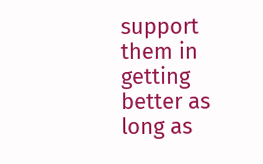support them in getting better as long as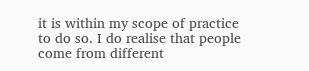it is within my scope of practice to do so. I do realise that people come from different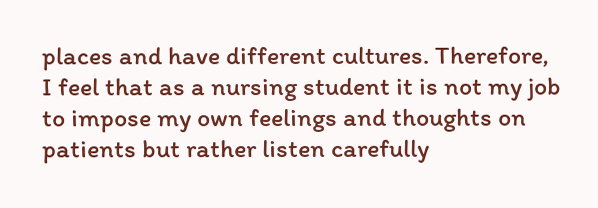places and have different cultures. Therefore, I feel that as a nursing student it is not my job to impose my own feelings and thoughts on patients but rather listen carefully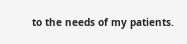to the needs of my patients.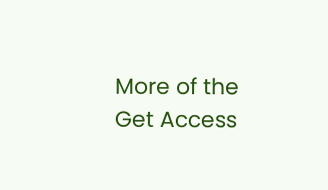More of the
Get Access